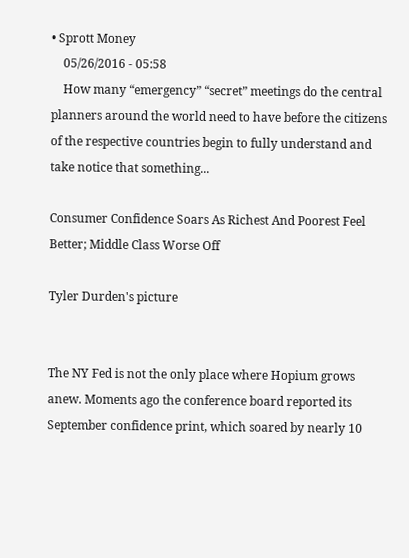• Sprott Money
    05/26/2016 - 05:58
    How many “emergency” “secret” meetings do the central planners around the world need to have before the citizens of the respective countries begin to fully understand and take notice that something...

Consumer Confidence Soars As Richest And Poorest Feel Better; Middle Class Worse Off

Tyler Durden's picture


The NY Fed is not the only place where Hopium grows anew. Moments ago the conference board reported its September confidence print, which soared by nearly 10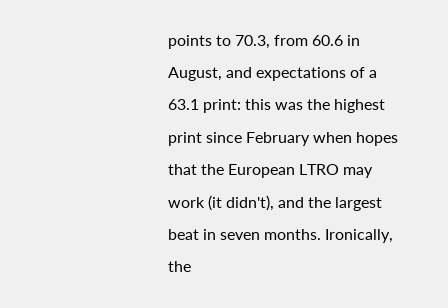points to 70.3, from 60.6 in August, and expectations of a 63.1 print: this was the highest print since February when hopes that the European LTRO may work (it didn't), and the largest beat in seven months. Ironically, the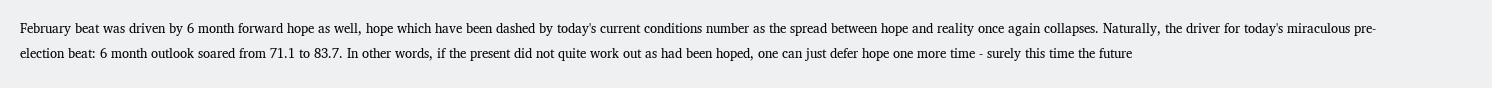February beat was driven by 6 month forward hope as well, hope which have been dashed by today's current conditions number as the spread between hope and reality once again collapses. Naturally, the driver for today's miraculous pre-election beat: 6 month outlook soared from 71.1 to 83.7. In other words, if the present did not quite work out as had been hoped, one can just defer hope one more time - surely this time the future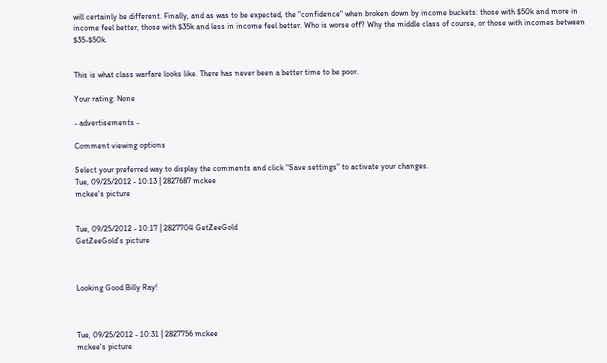will certainly be different. Finally, and as was to be expected, the "confidence" when broken down by income buckets: those with $50k and more in income feel better, those with $35k and less in income feel better. Who is worse off? Why the middle class of course, or those with incomes between $35-$50k.


This is what class warfare looks like. There has never been a better time to be poor.

Your rating: None

- advertisements -

Comment viewing options

Select your preferred way to display the comments and click "Save settings" to activate your changes.
Tue, 09/25/2012 - 10:13 | 2827687 mckee
mckee's picture


Tue, 09/25/2012 - 10:17 | 2827704 GetZeeGold
GetZeeGold's picture



Looking Good Billy Ray!



Tue, 09/25/2012 - 10:31 | 2827756 mckee
mckee's picture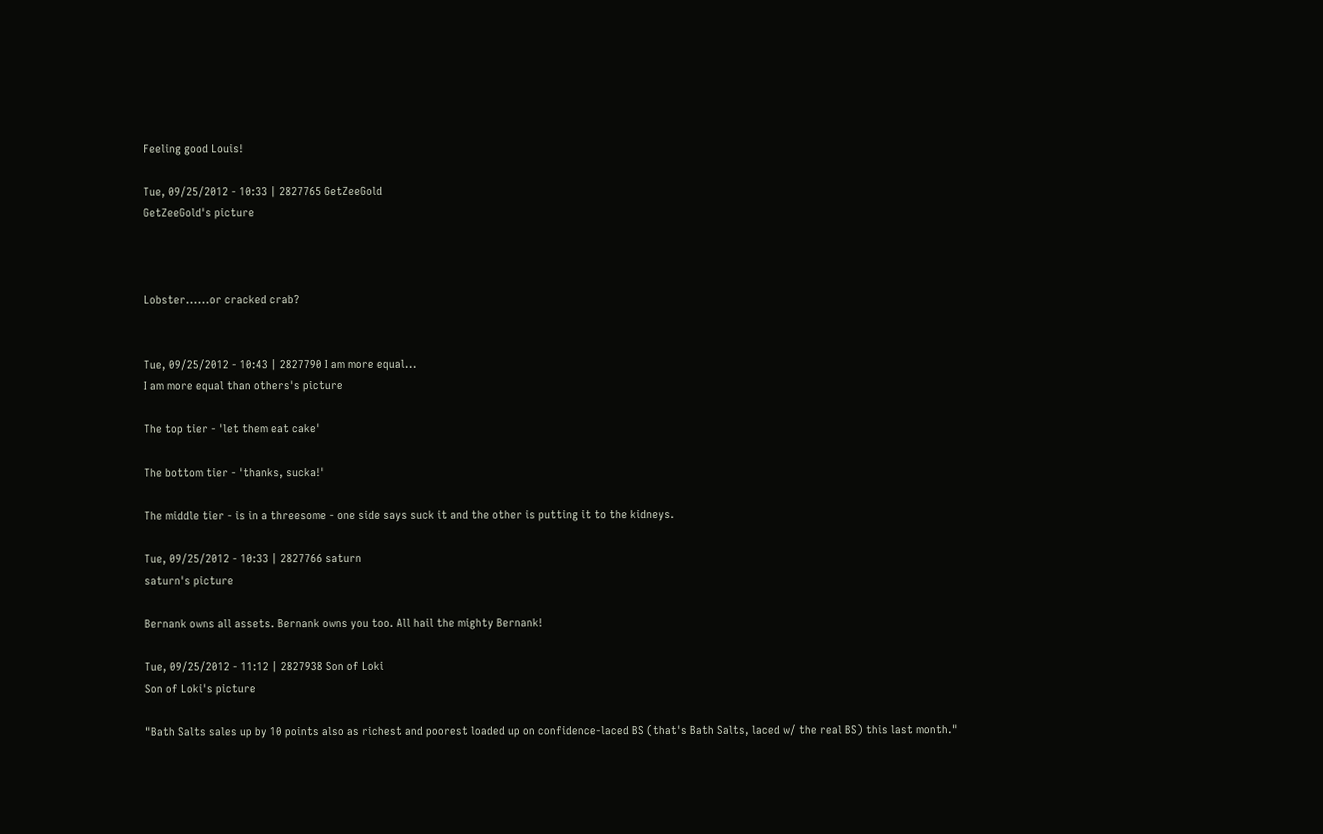Feeling good Louis!

Tue, 09/25/2012 - 10:33 | 2827765 GetZeeGold
GetZeeGold's picture



Lobster......or cracked crab?


Tue, 09/25/2012 - 10:43 | 2827790 I am more equal...
I am more equal than others's picture

The top tier - 'let them eat cake'

The bottom tier - 'thanks, sucka!'

The middle tier - is in a threesome - one side says suck it and the other is putting it to the kidneys.

Tue, 09/25/2012 - 10:33 | 2827766 saturn
saturn's picture

Bernank owns all assets. Bernank owns you too. All hail the mighty Bernank!

Tue, 09/25/2012 - 11:12 | 2827938 Son of Loki
Son of Loki's picture

"Bath Salts sales up by 10 points also as richest and poorest loaded up on confidence-laced BS (that's Bath Salts, laced w/ the real BS) this last month."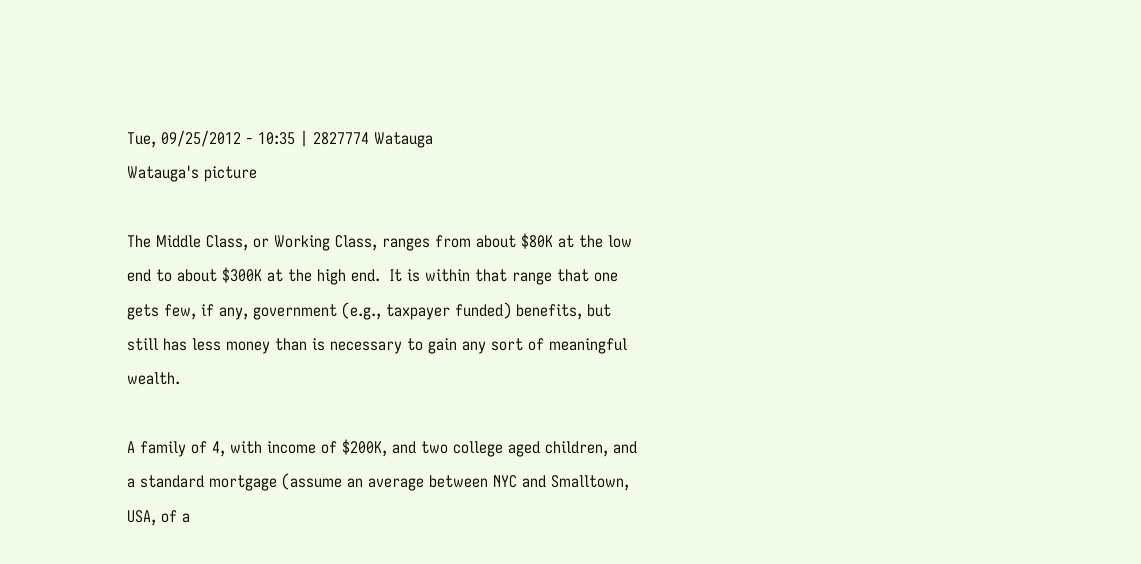Tue, 09/25/2012 - 10:35 | 2827774 Watauga
Watauga's picture

The Middle Class, or Working Class, ranges from about $80K at the low end to about $300K at the high end.  It is within that range that one gets few, if any, government (e.g., taxpayer funded) benefits, but still has less money than is necessary to gain any sort of meaningful wealth.

A family of 4, with income of $200K, and two college aged children, and a standard mortgage (assume an average between NYC and Smalltown, USA, of a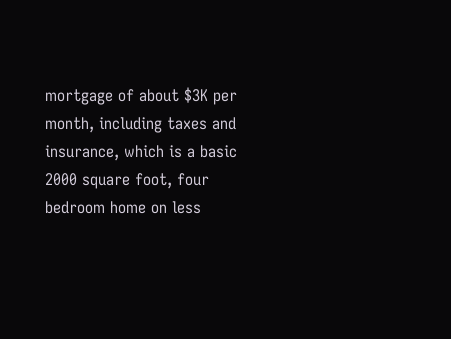mortgage of about $3K per month, including taxes and insurance, which is a basic 2000 square foot, four bedroom home on less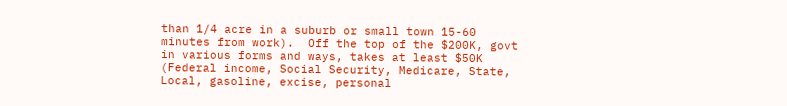than 1/4 acre in a suburb or small town 15-60 minutes from work).  Off the top of the $200K, govt in various forms and ways, takes at least $50K (Federal income, Social Security, Medicare, State, Local, gasoline, excise, personal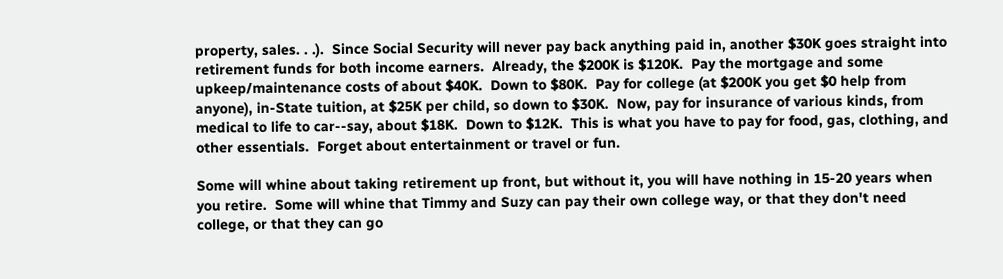property, sales. . .).  Since Social Security will never pay back anything paid in, another $30K goes straight into retirement funds for both income earners.  Already, the $200K is $120K.  Pay the mortgage and some upkeep/maintenance costs of about $40K.  Down to $80K.  Pay for college (at $200K you get $0 help from anyone), in-State tuition, at $25K per child, so down to $30K.  Now, pay for insurance of various kinds, from medical to life to car--say, about $18K.  Down to $12K.  This is what you have to pay for food, gas, clothing, and other essentials.  Forget about entertainment or travel or fun.

Some will whine about taking retirement up front, but without it, you will have nothing in 15-20 years when you retire.  Some will whine that Timmy and Suzy can pay their own college way, or that they don't need college, or that they can go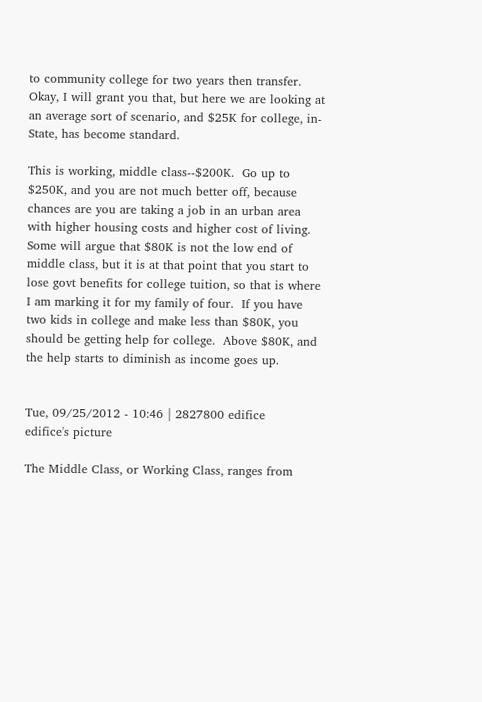to community college for two years then transfer.  Okay, I will grant you that, but here we are looking at an average sort of scenario, and $25K for college, in-State, has become standard.

This is working, middle class--$200K.  Go up to $250K, and you are not much better off, because chances are you are taking a job in an urban area with higher housing costs and higher cost of living.   Some will argue that $80K is not the low end of middle class, but it is at that point that you start to lose govt benefits for college tuition, so that is where I am marking it for my family of four.  If you have two kids in college and make less than $80K, you should be getting help for college.  Above $80K, and the help starts to diminish as income goes up.


Tue, 09/25/2012 - 10:46 | 2827800 edifice
edifice's picture

The Middle Class, or Working Class, ranges from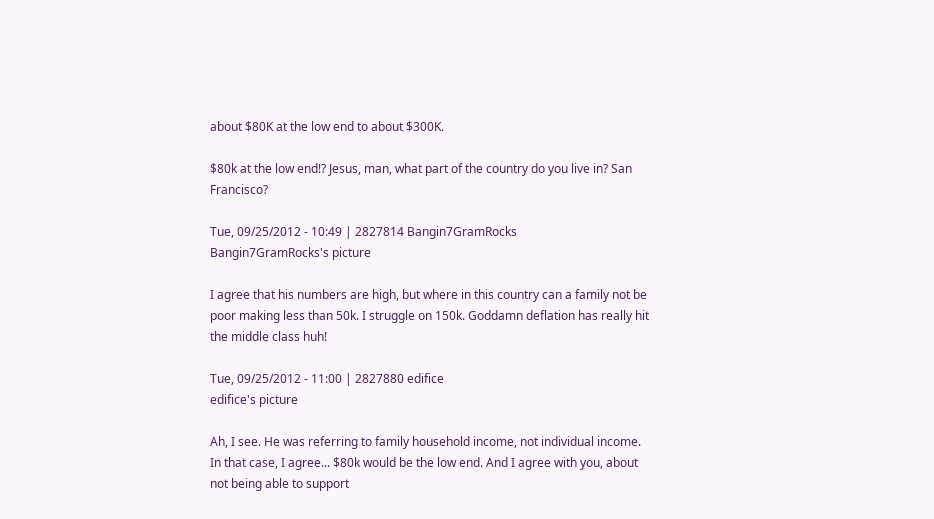about $80K at the low end to about $300K.

$80k at the low end!? Jesus, man, what part of the country do you live in? San Francisco?

Tue, 09/25/2012 - 10:49 | 2827814 Bangin7GramRocks
Bangin7GramRocks's picture

I agree that his numbers are high, but where in this country can a family not be poor making less than 50k. I struggle on 150k. Goddamn deflation has really hit the middle class huh!

Tue, 09/25/2012 - 11:00 | 2827880 edifice
edifice's picture

Ah, I see. He was referring to family household income, not individual income. In that case, I agree... $80k would be the low end. And I agree with you, about not being able to support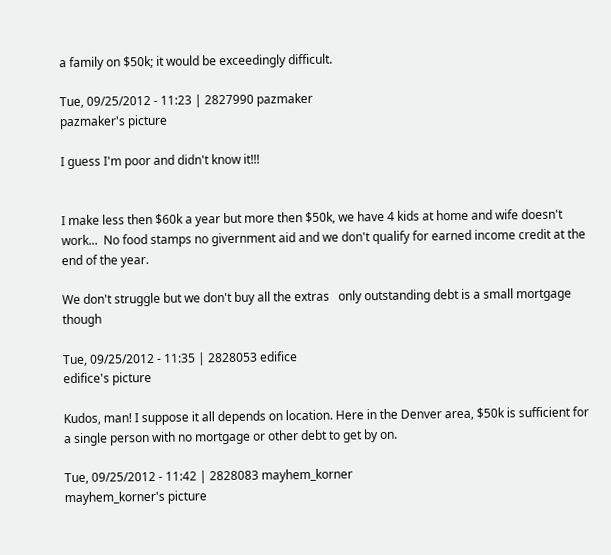a family on $50k; it would be exceedingly difficult.

Tue, 09/25/2012 - 11:23 | 2827990 pazmaker
pazmaker's picture

I guess I'm poor and didn't know it!!!


I make less then $60k a year but more then $50k, we have 4 kids at home and wife doesn't work...  No food stamps no givernment aid and we don't qualify for earned income credit at the end of the year.

We don't struggle but we don't buy all the extras   only outstanding debt is a small mortgage though

Tue, 09/25/2012 - 11:35 | 2828053 edifice
edifice's picture

Kudos, man! I suppose it all depends on location. Here in the Denver area, $50k is sufficient for a single person with no mortgage or other debt to get by on.

Tue, 09/25/2012 - 11:42 | 2828083 mayhem_korner
mayhem_korner's picture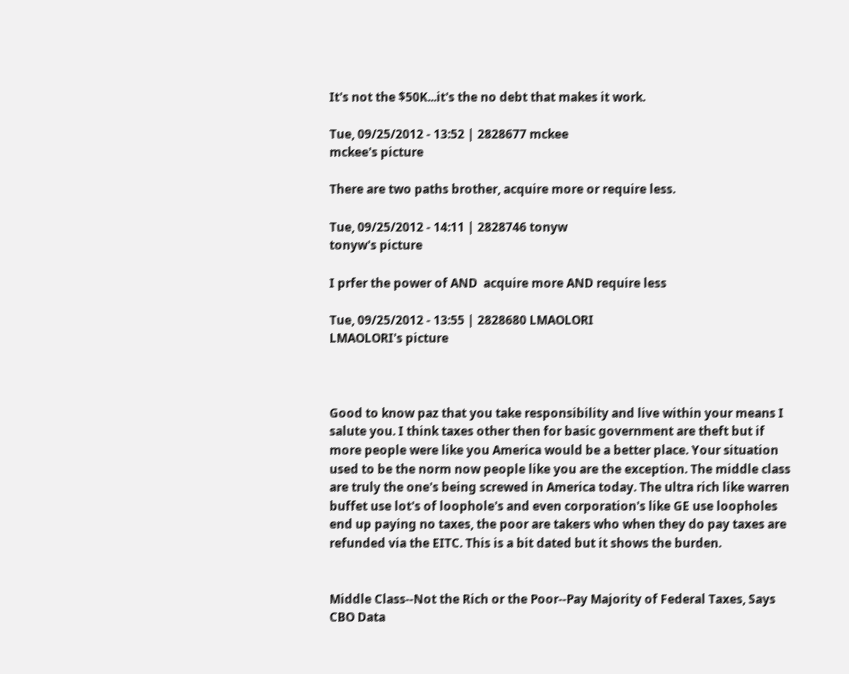It's not the $50K...it's the no debt that makes it work.

Tue, 09/25/2012 - 13:52 | 2828677 mckee
mckee's picture

There are two paths brother, acquire more or require less.

Tue, 09/25/2012 - 14:11 | 2828746 tonyw
tonyw's picture

I prfer the power of AND  acquire more AND require less

Tue, 09/25/2012 - 13:55 | 2828680 LMAOLORI
LMAOLORI's picture



Good to know paz that you take responsibility and live within your means I salute you. I think taxes other then for basic government are theft but if more people were like you America would be a better place. Your situation used to be the norm now people like you are the exception. The middle class are truly the one's being screwed in America today. The ultra rich like warren buffet use lot's of loophole's and even corporation's like GE use loopholes end up paying no taxes, the poor are takers who when they do pay taxes are refunded via the EITC. This is a bit dated but it shows the burden.


Middle Class--Not the Rich or the Poor--Pay Majority of Federal Taxes, Says CBO Data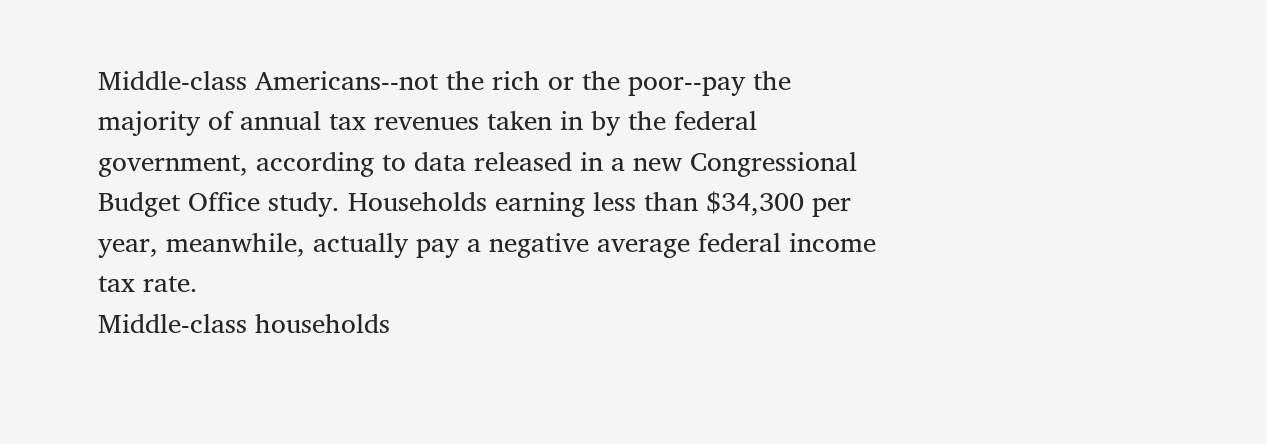Middle-class Americans--not the rich or the poor--pay the majority of annual tax revenues taken in by the federal government, according to data released in a new Congressional Budget Office study. Households earning less than $34,300 per year, meanwhile, actually pay a negative average federal income tax rate.
Middle-class households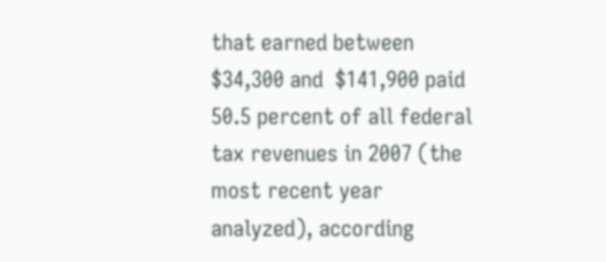that earned between $34,300 and  $141,900 paid 50.5 percent of all federal tax revenues in 2007 (the most recent year analyzed), according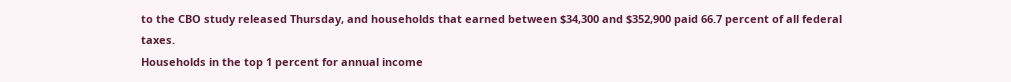to the CBO study released Thursday, and households that earned between $34,300 and $352,900 paid 66.7 percent of all federal taxes.
Households in the top 1 percent for annual income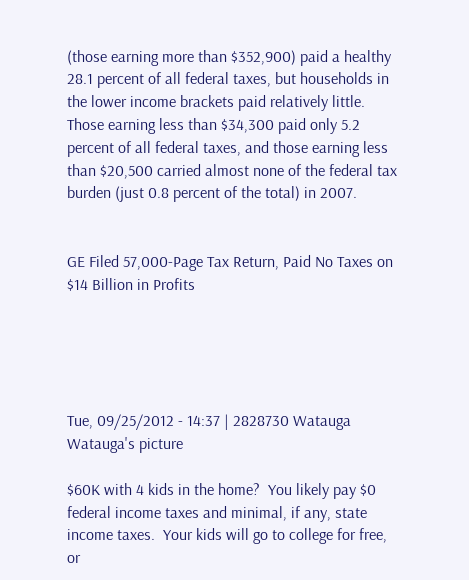(those earning more than $352,900) paid a healthy 28.1 percent of all federal taxes, but households in the lower income brackets paid relatively little. Those earning less than $34,300 paid only 5.2 percent of all federal taxes, and those earning less than $20,500 carried almost none of the federal tax burden (just 0.8 percent of the total) in 2007.


GE Filed 57,000-Page Tax Return, Paid No Taxes on $14 Billion in Profits





Tue, 09/25/2012 - 14:37 | 2828730 Watauga
Watauga's picture

$60K with 4 kids in the home?  You likely pay $0 federal income taxes and minimal, if any, state income taxes.  Your kids will go to college for free, or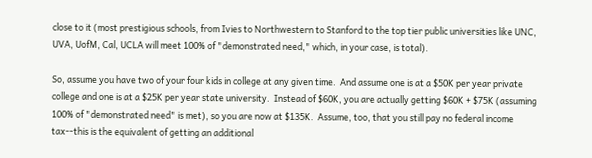close to it (most prestigious schools, from Ivies to Northwestern to Stanford to the top tier public universities like UNC, UVA, UofM, Cal, UCLA will meet 100% of "demonstrated need," which, in your case, is total).

So, assume you have two of your four kids in college at any given time.  And assume one is at a $50K per year private college and one is at a $25K per year state university.  Instead of $60K, you are actually getting $60K + $75K (assuming 100% of "demonstrated need" is met), so you are now at $135K.  Assume, too, that you still pay no federal income tax--this is the equivalent of getting an additional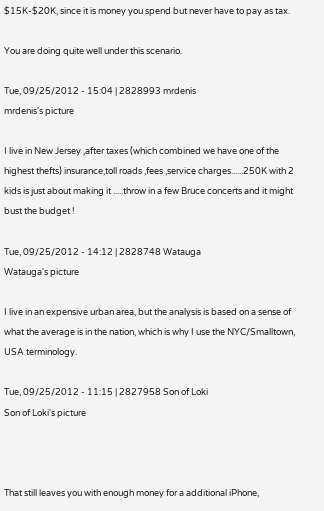$15K-$20K, since it is money you spend but never have to pay as tax.

You are doing quite well under this scenario.

Tue, 09/25/2012 - 15:04 | 2828993 mrdenis
mrdenis's picture

I live in New Jersey ,after taxes (which combined we have one of the highest thefts) insurance,toll roads ,fees ,service charges......250K with 2 kids is just about making it .....throw in a few Bruce concerts and it might bust the budget !

Tue, 09/25/2012 - 14:12 | 2828748 Watauga
Watauga's picture

I live in an expensive urban area, but the analysis is based on a sense of what the average is in the nation, which is why I use the NYC/Smalltown, USA terminology.

Tue, 09/25/2012 - 11:15 | 2827958 Son of Loki
Son of Loki's picture



That still leaves you with enough money for a additional iPhone,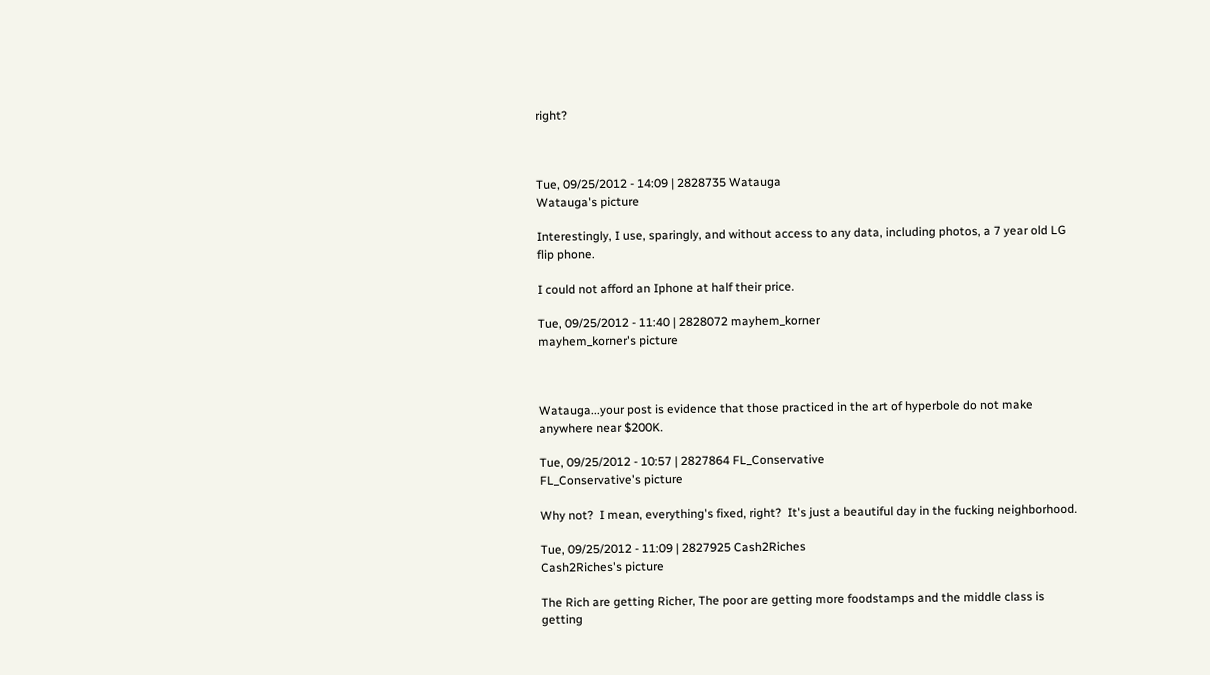right?



Tue, 09/25/2012 - 14:09 | 2828735 Watauga
Watauga's picture

Interestingly, I use, sparingly, and without access to any data, including photos, a 7 year old LG flip phone.

I could not afford an Iphone at half their price.

Tue, 09/25/2012 - 11:40 | 2828072 mayhem_korner
mayhem_korner's picture



Watauga...your post is evidence that those practiced in the art of hyperbole do not make anywhere near $200K.

Tue, 09/25/2012 - 10:57 | 2827864 FL_Conservative
FL_Conservative's picture

Why not?  I mean, everything's fixed, right?  It's just a beautiful day in the fucking neighborhood.

Tue, 09/25/2012 - 11:09 | 2827925 Cash2Riches
Cash2Riches's picture

The Rich are getting Richer, The poor are getting more foodstamps and the middle class is getting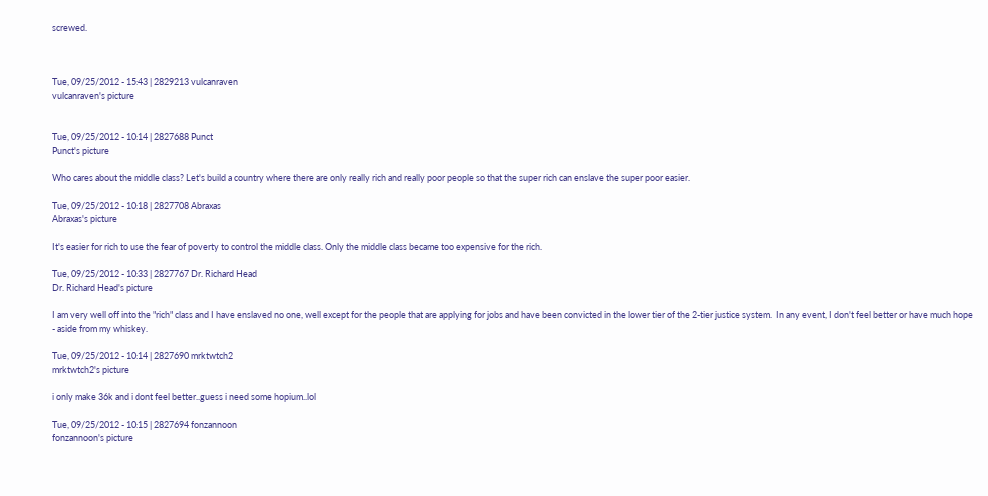screwed.



Tue, 09/25/2012 - 15:43 | 2829213 vulcanraven
vulcanraven's picture


Tue, 09/25/2012 - 10:14 | 2827688 Punct
Punct's picture

Who cares about the middle class? Let's build a country where there are only really rich and really poor people so that the super rich can enslave the super poor easier.

Tue, 09/25/2012 - 10:18 | 2827708 Abraxas
Abraxas's picture

It's easier for rich to use the fear of poverty to control the middle class. Only the middle class became too expensive for the rich.

Tue, 09/25/2012 - 10:33 | 2827767 Dr. Richard Head
Dr. Richard Head's picture

I am very well off into the "rich" class and I have enslaved no one, well except for the people that are applying for jobs and have been convicted in the lower tier of the 2-tier justice system.  In any event, I don't feel better or have much hope - aside from my whiskey.

Tue, 09/25/2012 - 10:14 | 2827690 mrktwtch2
mrktwtch2's picture

i only make 36k and i dont feel better..guess i need some hopium..lol

Tue, 09/25/2012 - 10:15 | 2827694 fonzannoon
fonzannoon's picture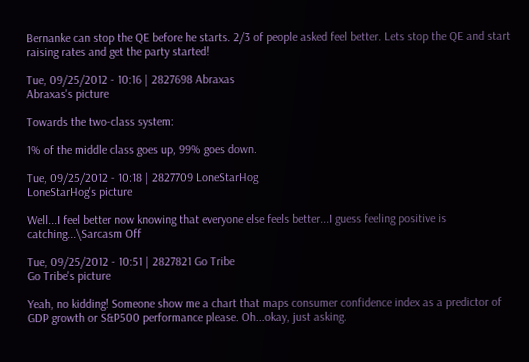Bernanke can stop the QE before he starts. 2/3 of people asked feel better. Lets stop the QE and start raising rates and get the party started!

Tue, 09/25/2012 - 10:16 | 2827698 Abraxas
Abraxas's picture

Towards the two-class system:

1% of the middle class goes up, 99% goes down.

Tue, 09/25/2012 - 10:18 | 2827709 LoneStarHog
LoneStarHog's picture

Well...I feel better now knowing that everyone else feels better...I guess feeling positive is catching...\Sarcasm Off

Tue, 09/25/2012 - 10:51 | 2827821 Go Tribe
Go Tribe's picture

Yeah, no kidding! Someone show me a chart that maps consumer confidence index as a predictor of GDP growth or S&P500 performance please. Oh...okay, just asking.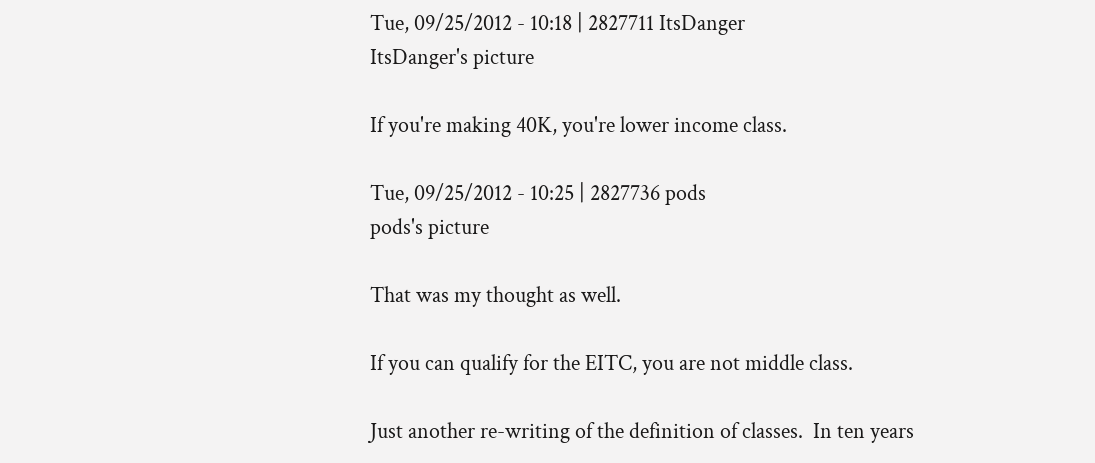Tue, 09/25/2012 - 10:18 | 2827711 ItsDanger
ItsDanger's picture

If you're making 40K, you're lower income class.

Tue, 09/25/2012 - 10:25 | 2827736 pods
pods's picture

That was my thought as well.

If you can qualify for the EITC, you are not middle class.

Just another re-writing of the definition of classes.  In ten years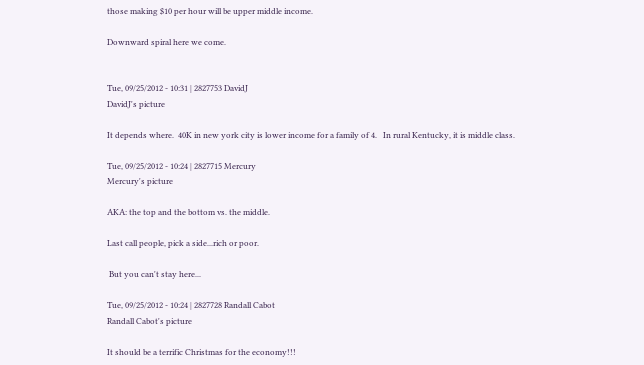those making $10 per hour will be upper middle income.

Downward spiral here we come.


Tue, 09/25/2012 - 10:31 | 2827753 DavidJ
DavidJ's picture

It depends where.  40K in new york city is lower income for a family of 4.   In rural Kentucky, it is middle class.

Tue, 09/25/2012 - 10:24 | 2827715 Mercury
Mercury's picture

AKA: the top and the bottom vs. the middle.

Last call people, pick a side...rich or poor.

 But you can't stay here...

Tue, 09/25/2012 - 10:24 | 2827728 Randall Cabot
Randall Cabot's picture

It should be a terrific Christmas for the economy!!!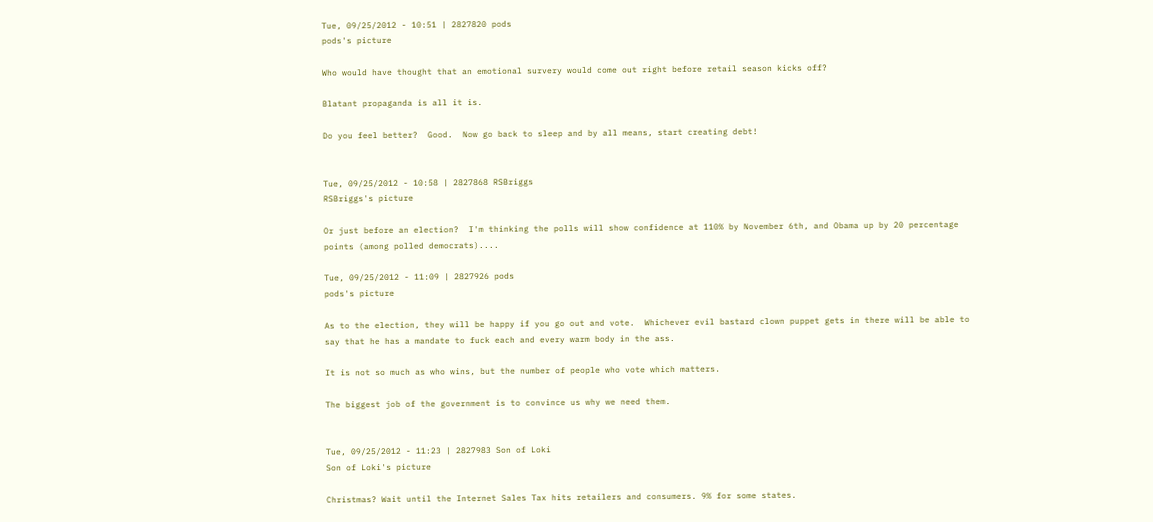Tue, 09/25/2012 - 10:51 | 2827820 pods
pods's picture

Who would have thought that an emotional survery would come out right before retail season kicks off?

Blatant propaganda is all it is.

Do you feel better?  Good.  Now go back to sleep and by all means, start creating debt!


Tue, 09/25/2012 - 10:58 | 2827868 RSBriggs
RSBriggs's picture

Or just before an election?  I'm thinking the polls will show confidence at 110% by November 6th, and Obama up by 20 percentage points (among polled democrats)....

Tue, 09/25/2012 - 11:09 | 2827926 pods
pods's picture

As to the election, they will be happy if you go out and vote.  Whichever evil bastard clown puppet gets in there will be able to say that he has a mandate to fuck each and every warm body in the ass.

It is not so much as who wins, but the number of people who vote which matters.

The biggest job of the government is to convince us why we need them.


Tue, 09/25/2012 - 11:23 | 2827983 Son of Loki
Son of Loki's picture

Christmas? Wait until the Internet Sales Tax hits retailers and consumers. 9% for some states.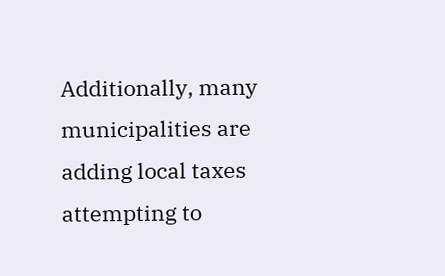Additionally, many municipalities are adding local taxes attempting to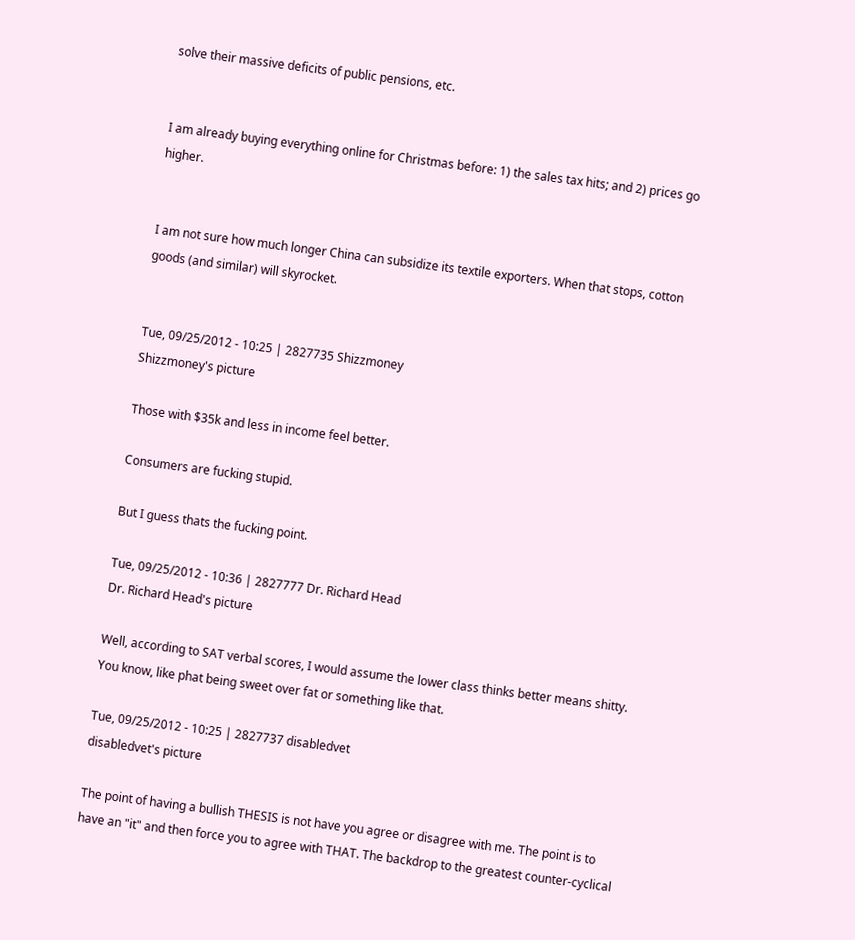solve their massive deficits of public pensions, etc.


I am already buying everything online for Christmas before: 1) the sales tax hits; and 2) prices go higher.


I am not sure how much longer China can subsidize its textile exporters. When that stops, cotton goods (and similar) will skyrocket.


Tue, 09/25/2012 - 10:25 | 2827735 Shizzmoney
Shizzmoney's picture

Those with $35k and less in income feel better.

Consumers are fucking stupid.

But I guess thats the fucking point.

Tue, 09/25/2012 - 10:36 | 2827777 Dr. Richard Head
Dr. Richard Head's picture

Well, according to SAT verbal scores, I would assume the lower class thinks better means shitty.  You know, like phat being sweet over fat or something like that.

Tue, 09/25/2012 - 10:25 | 2827737 disabledvet
disabledvet's picture

The point of having a bullish THESIS is not have you agree or disagree with me. The point is to have an "it" and then force you to agree with THAT. The backdrop to the greatest counter-cyclical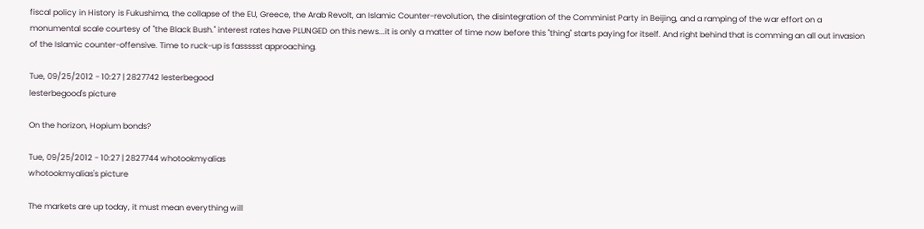fiscal policy in History is Fukushima, the collapse of the EU, Greece, the Arab Revolt, an Islamic Counter-revolution, the disintegration of the Comminist Party in Beijing, and a ramping of the war effort on a monumental scale courtesy of "the Black Bush." interest rates have PLUNGED on this news...it is only a matter of time now before this "thing" starts paying for itself. And right behind that is comming an all out invasion of the Islamic counter-offensive. Time to ruck-up is fassssst approaching.

Tue, 09/25/2012 - 10:27 | 2827742 lesterbegood
lesterbegood's picture

On the horizon, Hopium bonds?

Tue, 09/25/2012 - 10:27 | 2827744 whotookmyalias
whotookmyalias's picture

The markets are up today, it must mean everything will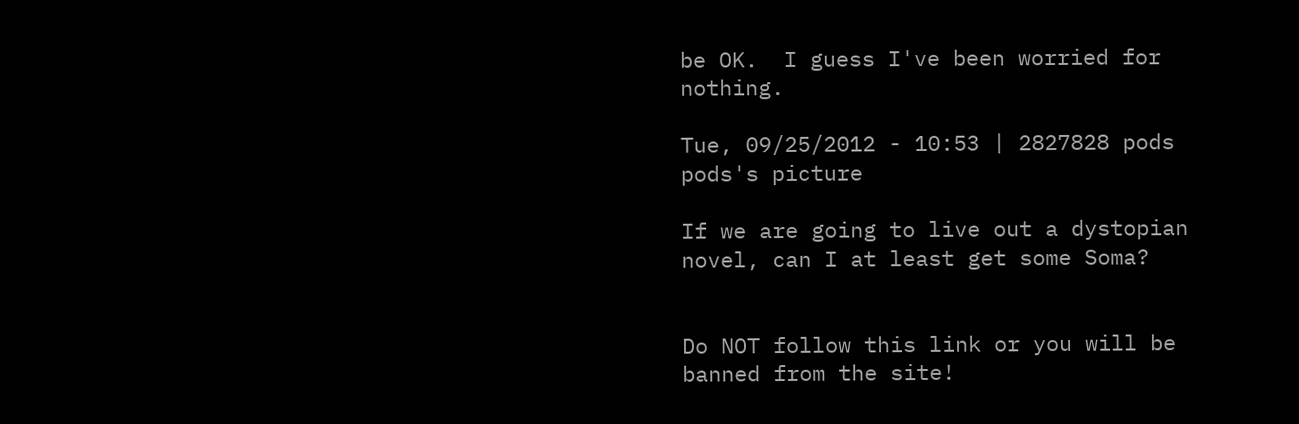be OK.  I guess I've been worried for nothing.

Tue, 09/25/2012 - 10:53 | 2827828 pods
pods's picture

If we are going to live out a dystopian novel, can I at least get some Soma?


Do NOT follow this link or you will be banned from the site!